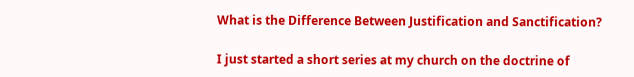What is the Difference Between Justification and Sanctification?

I just started a short series at my church on the doctrine of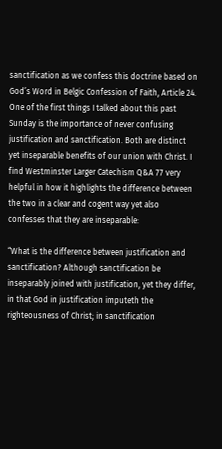sanctification as we confess this doctrine based on God’s Word in Belgic Confession of Faith, Article 24. One of the first things I talked about this past Sunday is the importance of never confusing justification and sanctification. Both are distinct yet inseparable benefits of our union with Christ. I find Westminster Larger Catechism Q&A 77 very helpful in how it highlights the difference between the two in a clear and cogent way yet also confesses that they are inseparable:

“What is the difference between justification and sanctification? Although sanctification be inseparably joined with justification, yet they differ, in that God in justification imputeth the righteousness of Christ; in sanctification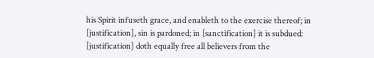his Spirit infuseth grace, and enableth to the exercise thereof; in [justification], sin is pardoned; in [sanctification] it is subdued: [justification] doth equally free all believers from the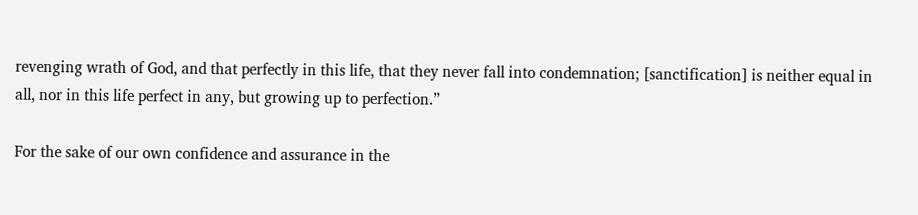revenging wrath of God, and that perfectly in this life, that they never fall into condemnation; [sanctification] is neither equal in all, nor in this life perfect in any, but growing up to perfection.”

For the sake of our own confidence and assurance in the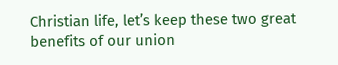Christian life, let’s keep these two great benefits of our union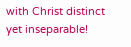with Christ distinct yet inseparable!